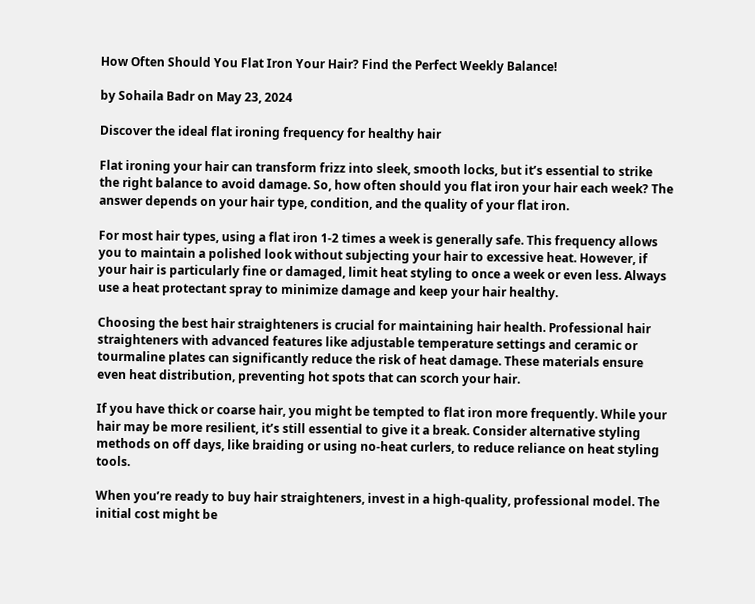How Often Should You Flat Iron Your Hair? Find the Perfect Weekly Balance!

by Sohaila Badr on May 23, 2024

Discover the ideal flat ironing frequency for healthy hair

Flat ironing your hair can transform frizz into sleek, smooth locks, but it’s essential to strike the right balance to avoid damage. So, how often should you flat iron your hair each week? The answer depends on your hair type, condition, and the quality of your flat iron.

For most hair types, using a flat iron 1-2 times a week is generally safe. This frequency allows you to maintain a polished look without subjecting your hair to excessive heat. However, if your hair is particularly fine or damaged, limit heat styling to once a week or even less. Always use a heat protectant spray to minimize damage and keep your hair healthy.

Choosing the best hair straighteners is crucial for maintaining hair health. Professional hair straighteners with advanced features like adjustable temperature settings and ceramic or tourmaline plates can significantly reduce the risk of heat damage. These materials ensure even heat distribution, preventing hot spots that can scorch your hair.

If you have thick or coarse hair, you might be tempted to flat iron more frequently. While your hair may be more resilient, it’s still essential to give it a break. Consider alternative styling methods on off days, like braiding or using no-heat curlers, to reduce reliance on heat styling tools.

When you’re ready to buy hair straighteners, invest in a high-quality, professional model. The initial cost might be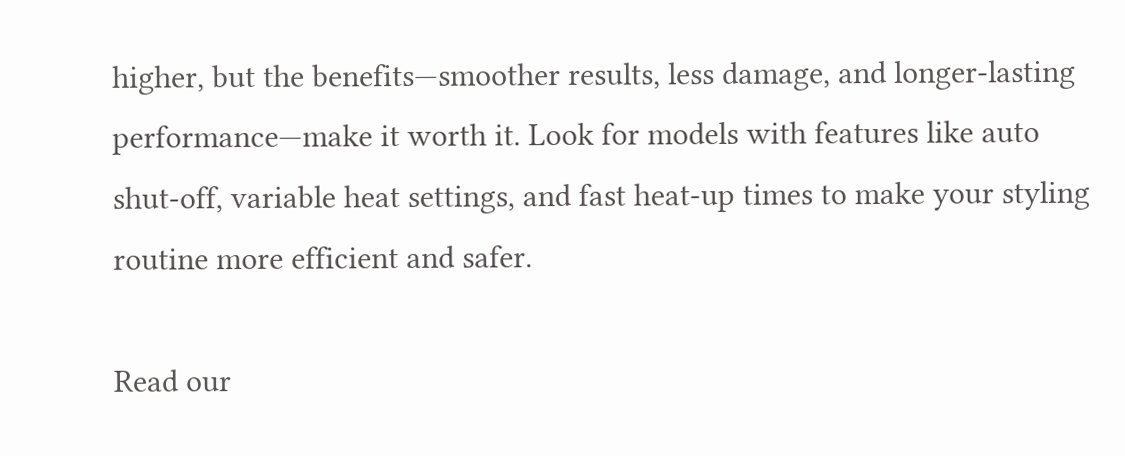higher, but the benefits—smoother results, less damage, and longer-lasting performance—make it worth it. Look for models with features like auto shut-off, variable heat settings, and fast heat-up times to make your styling routine more efficient and safer.

Read our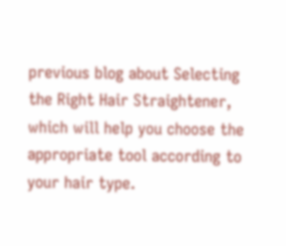previous blog about Selecting the Right Hair Straightener, which will help you choose the appropriate tool according to your hair type.